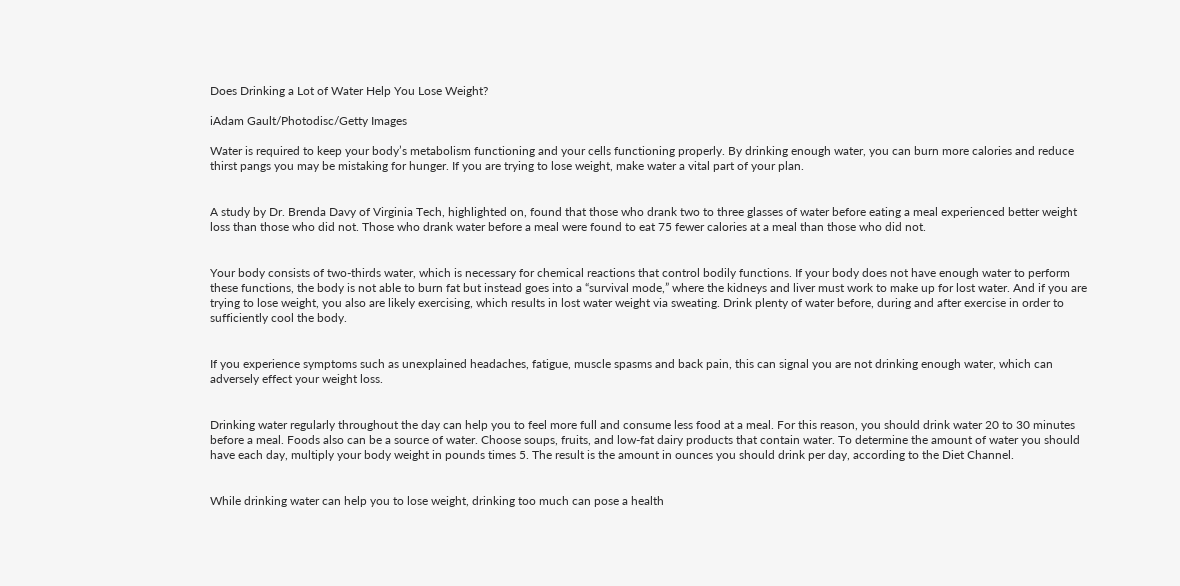Does Drinking a Lot of Water Help You Lose Weight?

iAdam Gault/Photodisc/Getty Images

Water is required to keep your body’s metabolism functioning and your cells functioning properly. By drinking enough water, you can burn more calories and reduce thirst pangs you may be mistaking for hunger. If you are trying to lose weight, make water a vital part of your plan.


A study by Dr. Brenda Davy of Virginia Tech, highlighted on, found that those who drank two to three glasses of water before eating a meal experienced better weight loss than those who did not. Those who drank water before a meal were found to eat 75 fewer calories at a meal than those who did not.


Your body consists of two-thirds water, which is necessary for chemical reactions that control bodily functions. If your body does not have enough water to perform these functions, the body is not able to burn fat but instead goes into a “survival mode,” where the kidneys and liver must work to make up for lost water. And if you are trying to lose weight, you also are likely exercising, which results in lost water weight via sweating. Drink plenty of water before, during and after exercise in order to sufficiently cool the body.


If you experience symptoms such as unexplained headaches, fatigue, muscle spasms and back pain, this can signal you are not drinking enough water, which can adversely effect your weight loss.


Drinking water regularly throughout the day can help you to feel more full and consume less food at a meal. For this reason, you should drink water 20 to 30 minutes before a meal. Foods also can be a source of water. Choose soups, fruits, and low-fat dairy products that contain water. To determine the amount of water you should have each day, multiply your body weight in pounds times 5. The result is the amount in ounces you should drink per day, according to the Diet Channel.


While drinking water can help you to lose weight, drinking too much can pose a health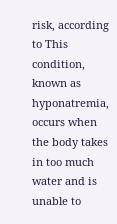risk, according to This condition, known as hyponatremia, occurs when the body takes in too much water and is unable to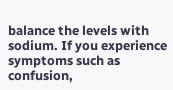balance the levels with sodium. If you experience symptoms such as confusion,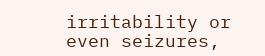irritability or even seizures,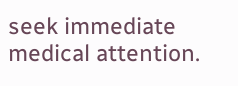seek immediate medical attention.